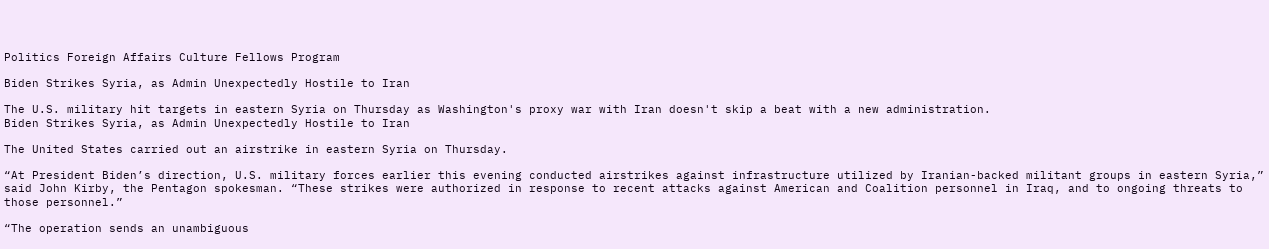Politics Foreign Affairs Culture Fellows Program

Biden Strikes Syria, as Admin Unexpectedly Hostile to Iran

The U.S. military hit targets in eastern Syria on Thursday as Washington's proxy war with Iran doesn't skip a beat with a new administration.
Biden Strikes Syria, as Admin Unexpectedly Hostile to Iran

The United States carried out an airstrike in eastern Syria on Thursday.

“At President Biden’s direction, U.S. military forces earlier this evening conducted airstrikes against infrastructure utilized by Iranian-backed militant groups in eastern Syria,” said John Kirby, the Pentagon spokesman. “These strikes were authorized in response to recent attacks against American and Coalition personnel in Iraq, and to ongoing threats to those personnel.”

“The operation sends an unambiguous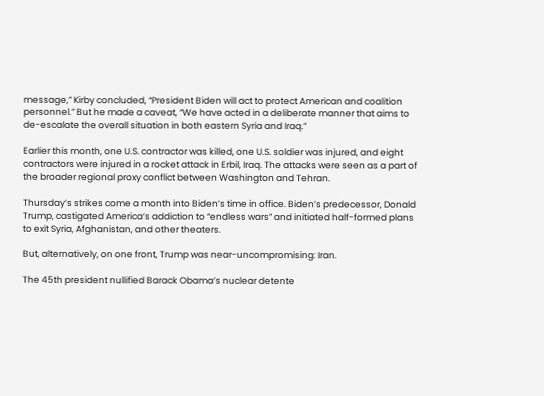message,” Kirby concluded, “President Biden will act to protect American and coalition personnel.” But he made a caveat, “We have acted in a deliberate manner that aims to de-escalate the overall situation in both eastern Syria and Iraq.”

Earlier this month, one U.S. contractor was killed, one U.S. soldier was injured, and eight contractors were injured in a rocket attack in Erbil, Iraq. The attacks were seen as a part of the broader regional proxy conflict between Washington and Tehran.

Thursday’s strikes come a month into Biden’s time in office. Biden’s predecessor, Donald Trump, castigated America’s addiction to “endless wars” and initiated half-formed plans to exit Syria, Afghanistan, and other theaters.

But, alternatively, on one front, Trump was near-uncompromising: Iran.

The 45th president nullified Barack Obama’s nuclear detente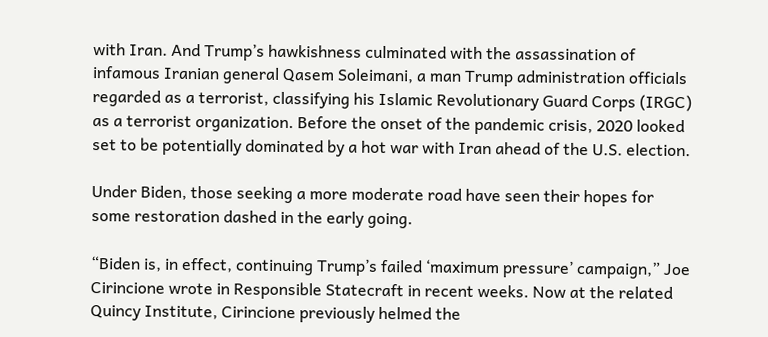with Iran. And Trump’s hawkishness culminated with the assassination of infamous Iranian general Qasem Soleimani, a man Trump administration officials regarded as a terrorist, classifying his Islamic Revolutionary Guard Corps (IRGC) as a terrorist organization. Before the onset of the pandemic crisis, 2020 looked set to be potentially dominated by a hot war with Iran ahead of the U.S. election.

Under Biden, those seeking a more moderate road have seen their hopes for some restoration dashed in the early going.

“Biden is, in effect, continuing Trump’s failed ‘maximum pressure’ campaign,” Joe Cirincione wrote in Responsible Statecraft in recent weeks. Now at the related Quincy Institute, Cirincione previously helmed the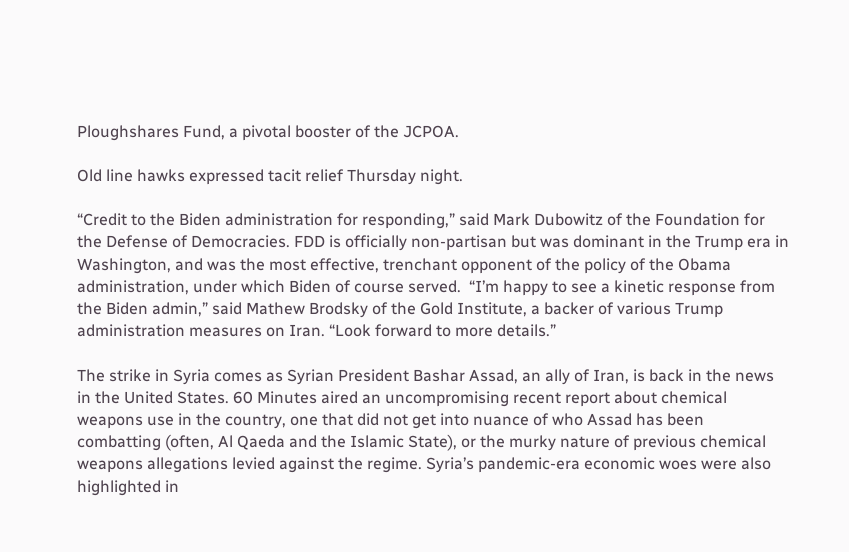Ploughshares Fund, a pivotal booster of the JCPOA.

Old line hawks expressed tacit relief Thursday night.

“Credit to the Biden administration for responding,” said Mark Dubowitz of the Foundation for the Defense of Democracies. FDD is officially non-partisan but was dominant in the Trump era in Washington, and was the most effective, trenchant opponent of the policy of the Obama administration, under which Biden of course served.  “I’m happy to see a kinetic response from the Biden admin,” said Mathew Brodsky of the Gold Institute, a backer of various Trump administration measures on Iran. “Look forward to more details.”

The strike in Syria comes as Syrian President Bashar Assad, an ally of Iran, is back in the news in the United States. 60 Minutes aired an uncompromising recent report about chemical weapons use in the country, one that did not get into nuance of who Assad has been combatting (often, Al Qaeda and the Islamic State), or the murky nature of previous chemical weapons allegations levied against the regime. Syria’s pandemic-era economic woes were also highlighted in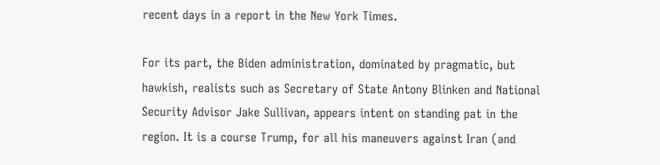recent days in a report in the New York Times.

For its part, the Biden administration, dominated by pragmatic, but hawkish, realists such as Secretary of State Antony Blinken and National Security Advisor Jake Sullivan, appears intent on standing pat in the region. It is a course Trump, for all his maneuvers against Iran (and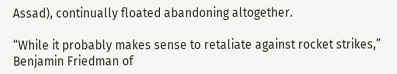Assad), continually floated abandoning altogether.

“While it probably makes sense to retaliate against rocket strikes,” Benjamin Friedman of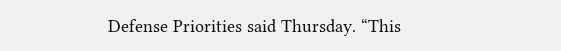Defense Priorities said Thursday. “This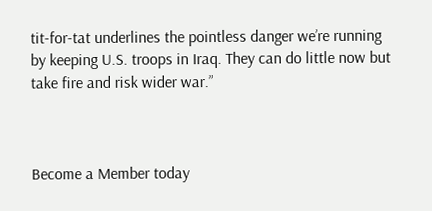tit-for-tat underlines the pointless danger we’re running by keeping U.S. troops in Iraq. They can do little now but take fire and risk wider war.”



Become a Member today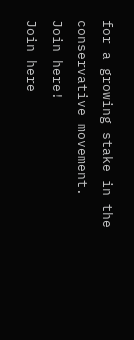for a growing stake in the conservative movement.
Join here!
Join here